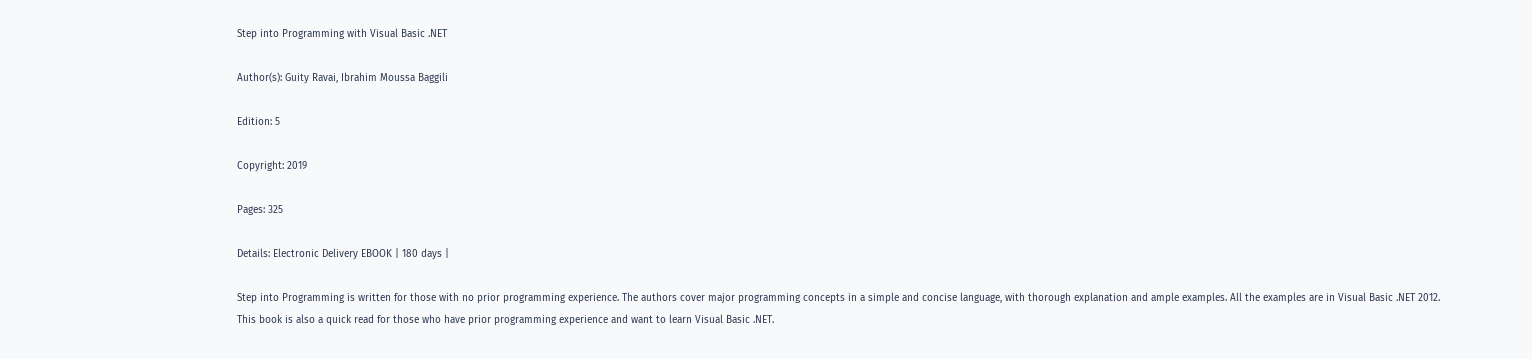Step into Programming with Visual Basic .NET

Author(s): Guity Ravai, Ibrahim Moussa Baggili

Edition: 5

Copyright: 2019

Pages: 325

Details: Electronic Delivery EBOOK | 180 days |

Step into Programming is written for those with no prior programming experience. The authors cover major programming concepts in a simple and concise language, with thorough explanation and ample examples. All the examples are in Visual Basic .NET 2012. This book is also a quick read for those who have prior programming experience and want to learn Visual Basic .NET.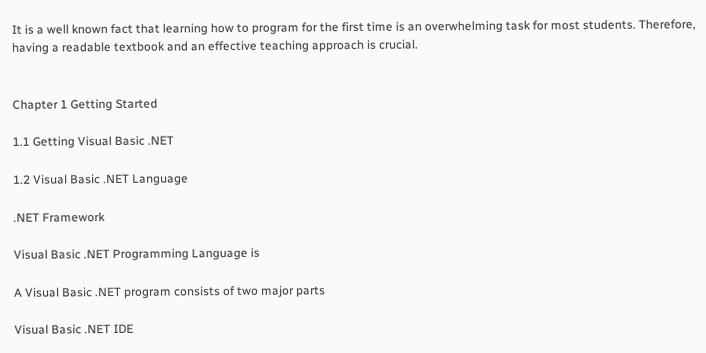It is a well known fact that learning how to program for the first time is an overwhelming task for most students. Therefore, having a readable textbook and an effective teaching approach is crucial.


Chapter 1 Getting Started

1.1 Getting Visual Basic .NET

1.2 Visual Basic .NET Language

.NET Framework

Visual Basic .NET Programming Language is

A Visual Basic .NET program consists of two major parts

Visual Basic .NET IDE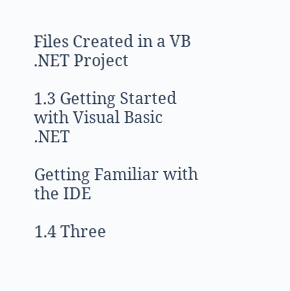Files Created in a VB .NET Project

1.3 Getting Started with Visual Basic .NET

Getting Familiar with the IDE

1.4 Three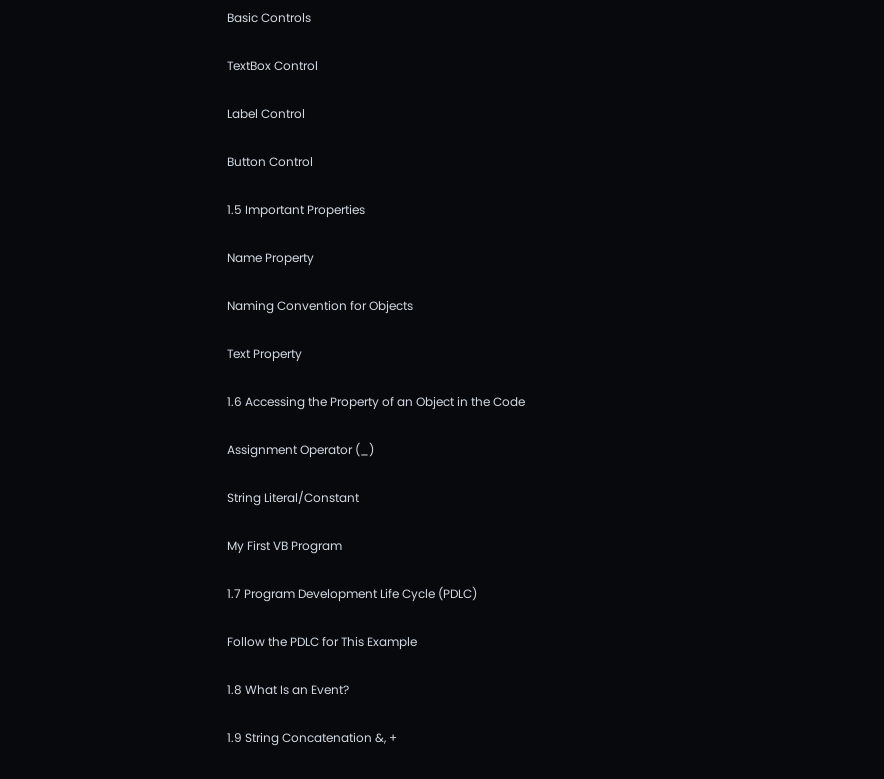Basic Controls

TextBox Control

Label Control

Button Control

1.5 Important Properties

Name Property

Naming Convention for Objects

Text Property

1.6 Accessing the Property of an Object in the Code

Assignment Operator (_)

String Literal/Constant

My First VB Program

1.7 Program Development Life Cycle (PDLC)

Follow the PDLC for This Example

1.8 What Is an Event?

1.9 String Concatenation &, +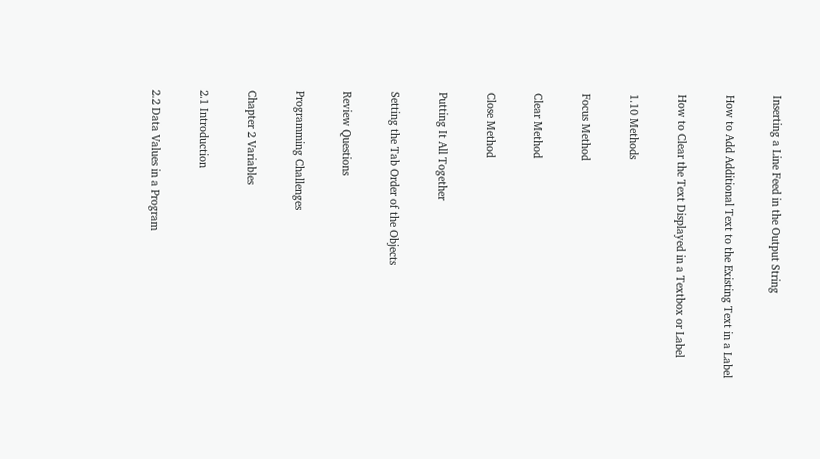Inserting a Line Feed in the Output String

How to Add Additional Text to the Existing Text in a Label

How to Clear the Text Displayed in a Textbox or Label

1.10 Methods

Focus Method

Clear Method

Close Method

Putting It All Together

Setting the Tab Order of the Objects

Review Questions

Programming Challenges

Chapter 2 Variables

2.1 Introduction

2.2 Data Values in a Program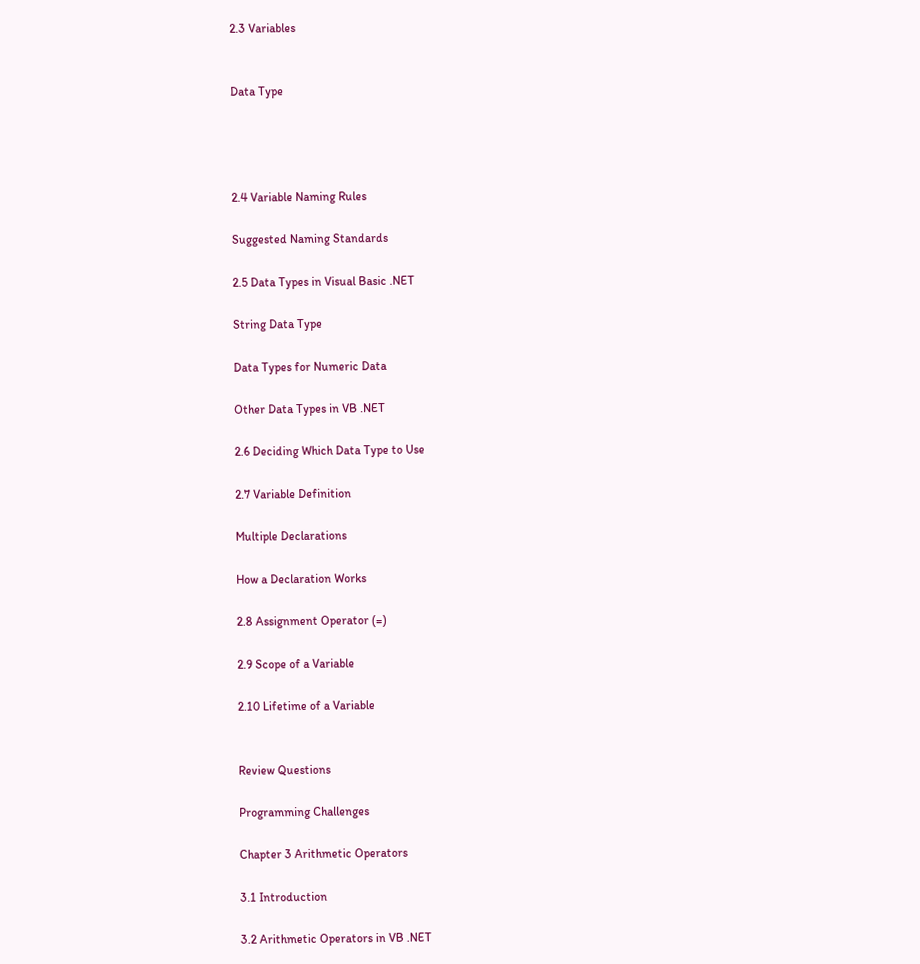2.3 Variables


Data Type




2.4 Variable Naming Rules

Suggested Naming Standards

2.5 Data Types in Visual Basic .NET

String Data Type

Data Types for Numeric Data

Other Data Types in VB .NET

2.6 Deciding Which Data Type to Use

2.7 Variable Definition

Multiple Declarations

How a Declaration Works

2.8 Assignment Operator (=)

2.9 Scope of a Variable

2.10 Lifetime of a Variable


Review Questions

Programming Challenges

Chapter 3 Arithmetic Operators

3.1 Introduction

3.2 Arithmetic Operators in VB .NET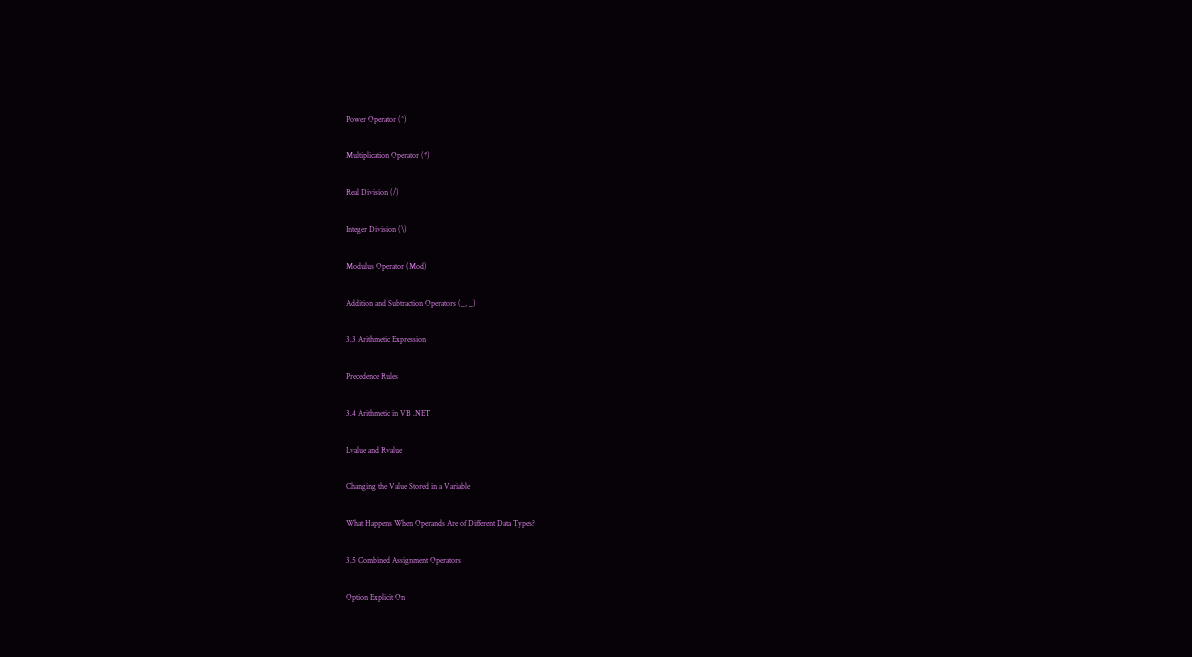Power Operator (^)

Multiplication Operator (*)

Real Division (/)

Integer Division (\)

Modulus Operator (Mod)

Addition and Subtraction Operators (_, _)

3.3 Arithmetic Expression

Precedence Rules

3.4 Arithmetic in VB .NET

Lvalue and Rvalue

Changing the Value Stored in a Variable

What Happens When Operands Are of Different Data Types?

3.5 Combined Assignment Operators

Option Explicit On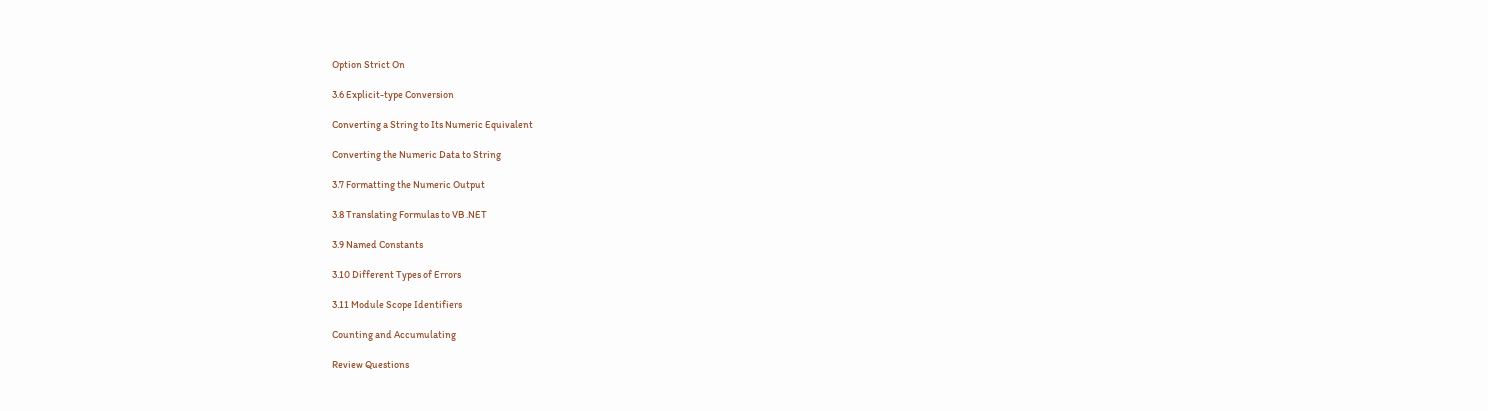Option Strict On

3.6 Explicit-type Conversion

Converting a String to Its Numeric Equivalent

Converting the Numeric Data to String

3.7 Formatting the Numeric Output

3.8 Translating Formulas to VB .NET

3.9 Named Constants

3.10 Different Types of Errors

3.11 Module Scope Identifiers

Counting and Accumulating

Review Questions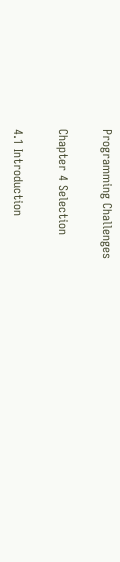Programming Challenges

Chapter 4 Selection

4.1 Introduction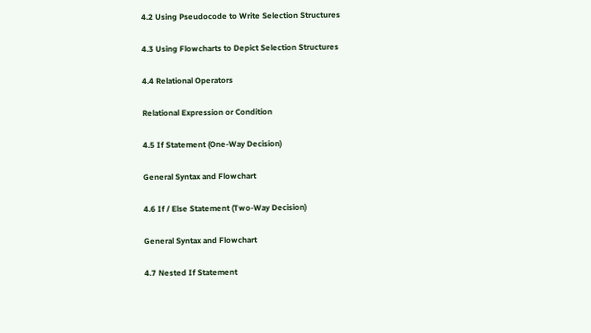4.2 Using Pseudocode to Write Selection Structures

4.3 Using Flowcharts to Depict Selection Structures

4.4 Relational Operators

Relational Expression or Condition

4.5 If Statement (One-Way Decision)

General Syntax and Flowchart

4.6 If / Else Statement (Two-Way Decision)

General Syntax and Flowchart

4.7 Nested If Statement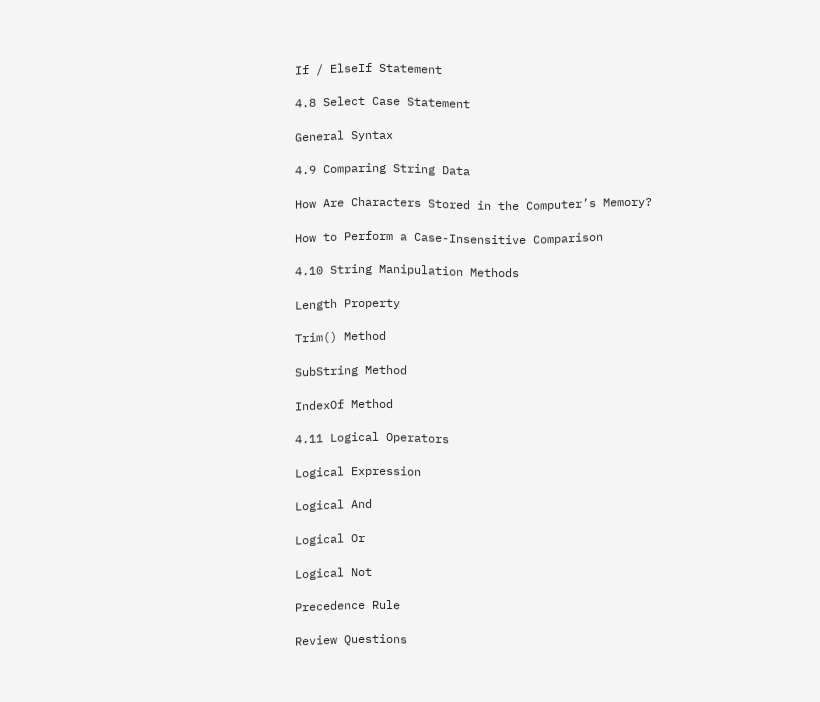If / ElseIf Statement

4.8 Select Case Statement

General Syntax

4.9 Comparing String Data

How Are Characters Stored in the Computer’s Memory?

How to Perform a Case-Insensitive Comparison

4.10 String Manipulation Methods

Length Property

Trim() Method

SubString Method

IndexOf Method

4.11 Logical Operators

Logical Expression

Logical And

Logical Or

Logical Not

Precedence Rule

Review Questions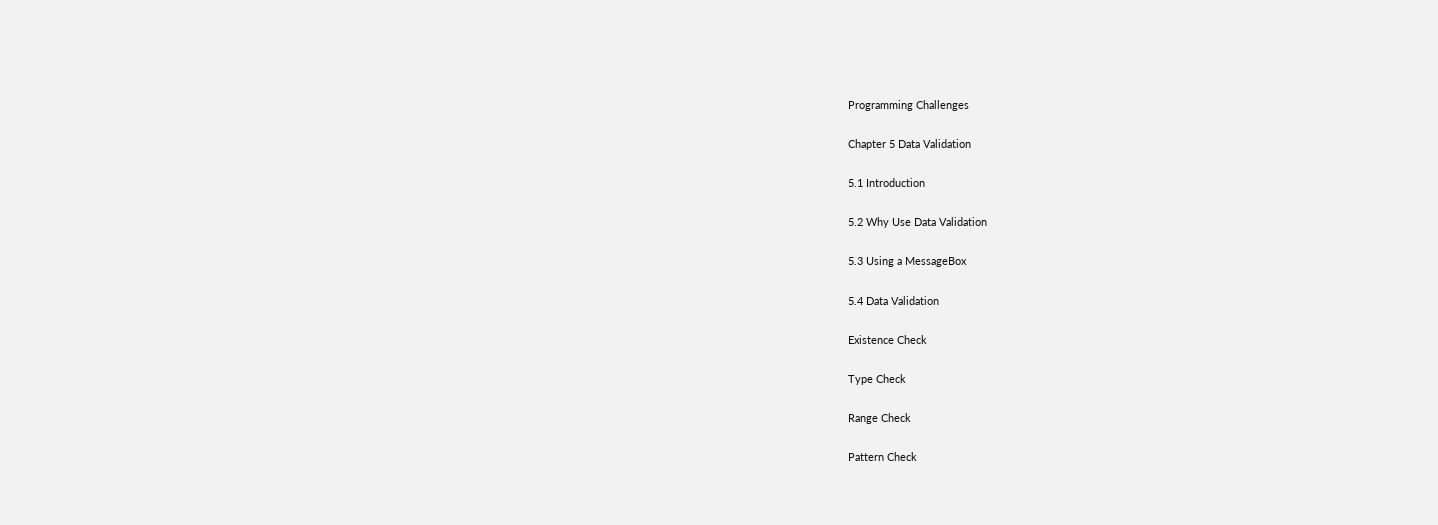Programming Challenges

Chapter 5 Data Validation

5.1 Introduction

5.2 Why Use Data Validation

5.3 Using a MessageBox

5.4 Data Validation

Existence Check

Type Check

Range Check

Pattern Check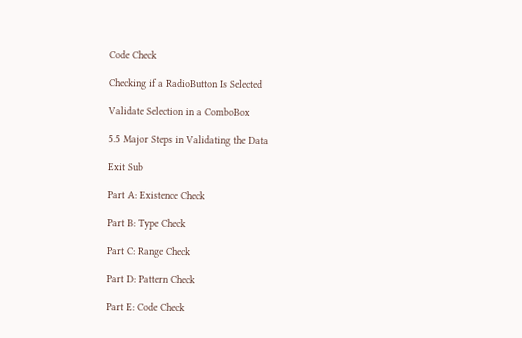Code Check

Checking if a RadioButton Is Selected

Validate Selection in a ComboBox

5.5 Major Steps in Validating the Data

Exit Sub

Part A: Existence Check

Part B: Type Check

Part C: Range Check

Part D: Pattern Check

Part E: Code Check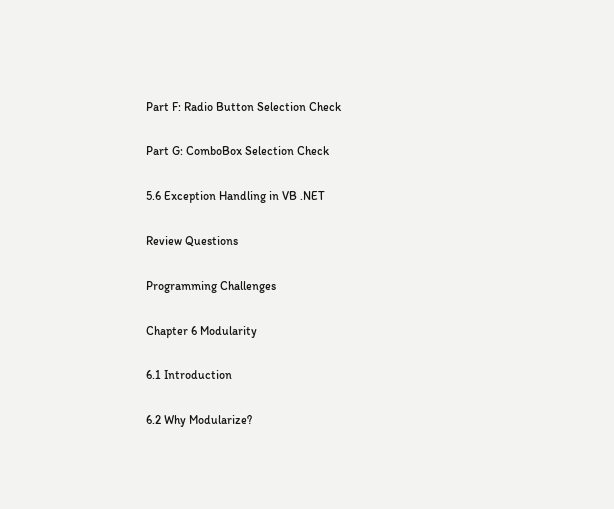Part F: Radio Button Selection Check

Part G: ComboBox Selection Check

5.6 Exception Handling in VB .NET

Review Questions

Programming Challenges

Chapter 6 Modularity

6.1 Introduction

6.2 Why Modularize?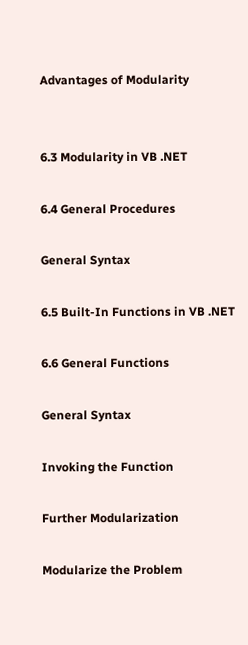Advantages of Modularity


6.3 Modularity in VB .NET

6.4 General Procedures

General Syntax

6.5 Built-In Functions in VB .NET

6.6 General Functions

General Syntax

Invoking the Function

Further Modularization

Modularize the Problem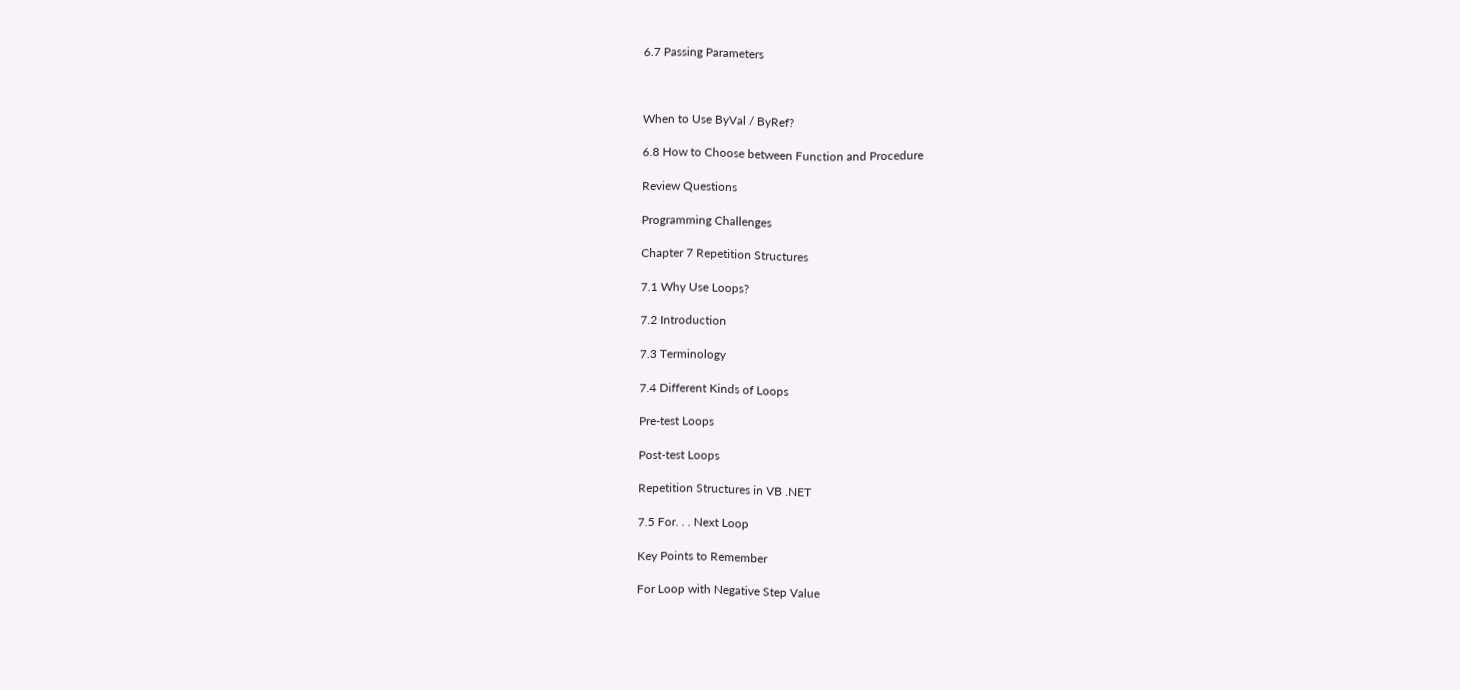6.7 Passing Parameters



When to Use ByVal / ByRef?

6.8 How to Choose between Function and Procedure

Review Questions

Programming Challenges

Chapter 7 Repetition Structures

7.1 Why Use Loops?

7.2 Introduction

7.3 Terminology

7.4 Different Kinds of Loops

Pre-test Loops

Post-test Loops

Repetition Structures in VB .NET

7.5 For. . . Next Loop

Key Points to Remember

For Loop with Negative Step Value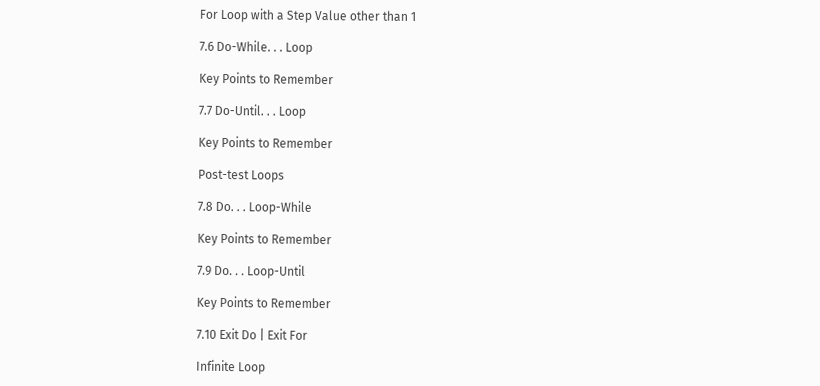For Loop with a Step Value other than 1

7.6 Do-While. . . Loop

Key Points to Remember

7.7 Do-Until. . . Loop

Key Points to Remember

Post-test Loops

7.8 Do. . . Loop-While

Key Points to Remember

7.9 Do. . . Loop-Until

Key Points to Remember

7.10 Exit Do | Exit For

Infinite Loop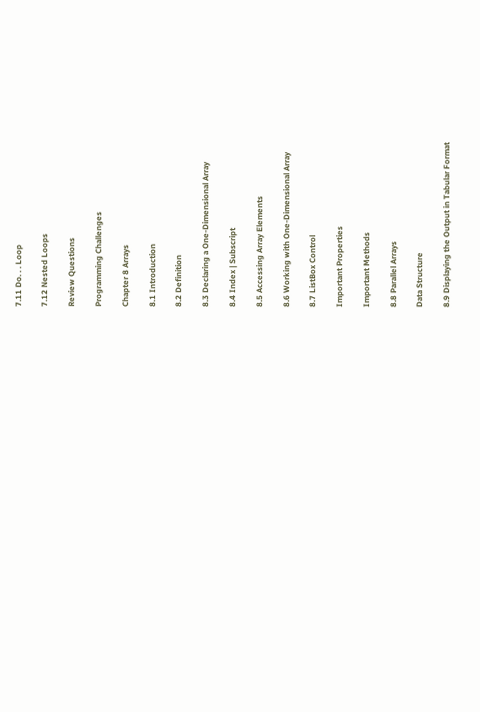7.11 Do. . . Loop

7.12 Nested Loops

Review Questions

Programming Challenges

Chapter 8 Arrays

8.1 Introduction

8.2 Definition

8.3 Declaring a One-Dimensional Array

8.4 Index | Subscript

8.5 Accessing Array Elements

8.6 Working with One-Dimensional Array

8.7 ListBox Control

Important Properties

Important Methods

8.8 Parallel Arrays

Data Structure

8.9 Displaying the Output in Tabular Format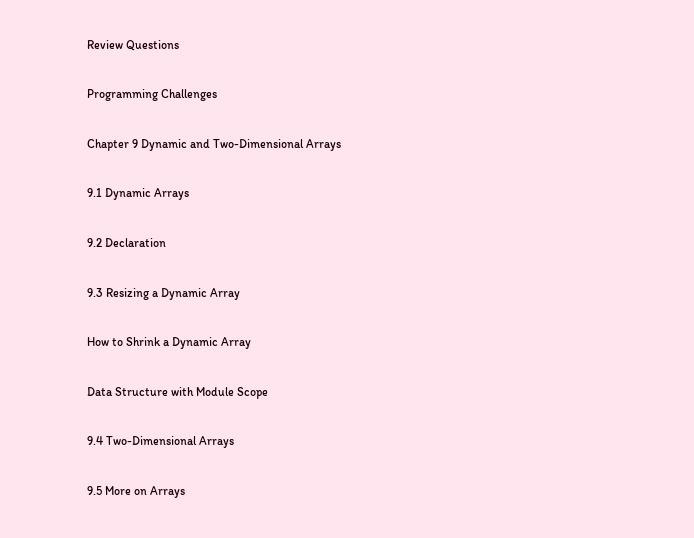Review Questions

Programming Challenges

Chapter 9 Dynamic and Two-Dimensional Arrays

9.1 Dynamic Arrays

9.2 Declaration

9.3 Resizing a Dynamic Array

How to Shrink a Dynamic Array

Data Structure with Module Scope

9.4 Two-Dimensional Arrays

9.5 More on Arrays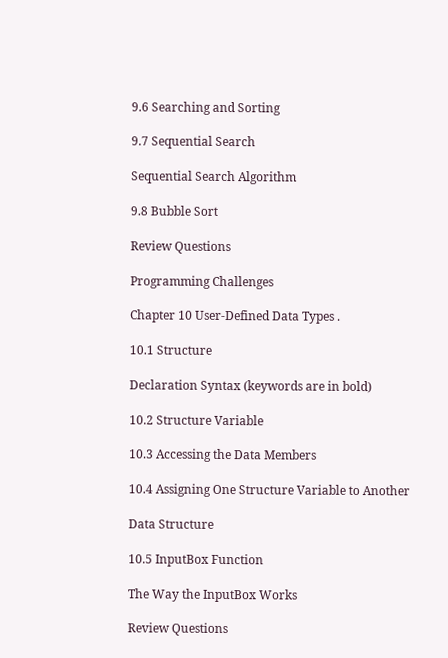9.6 Searching and Sorting

9.7 Sequential Search

Sequential Search Algorithm

9.8 Bubble Sort

Review Questions

Programming Challenges

Chapter 10 User-Defined Data Types .

10.1 Structure

Declaration Syntax (keywords are in bold)

10.2 Structure Variable

10.3 Accessing the Data Members

10.4 Assigning One Structure Variable to Another

Data Structure

10.5 InputBox Function

The Way the InputBox Works

Review Questions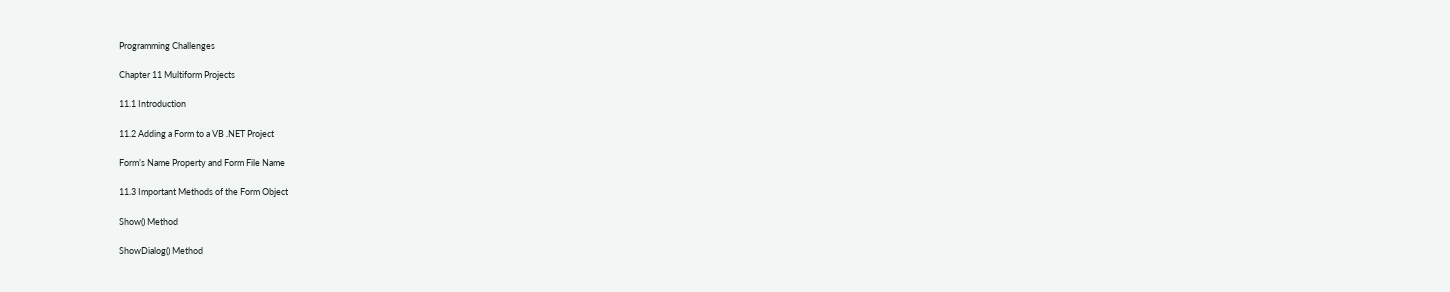Programming Challenges

Chapter 11 Multiform Projects

11.1 Introduction

11.2 Adding a Form to a VB .NET Project

Form’s Name Property and Form File Name

11.3 Important Methods of the Form Object

Show() Method

ShowDialog() Method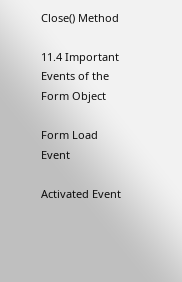Close() Method

11.4 Important Events of the Form Object

Form Load Event

Activated Event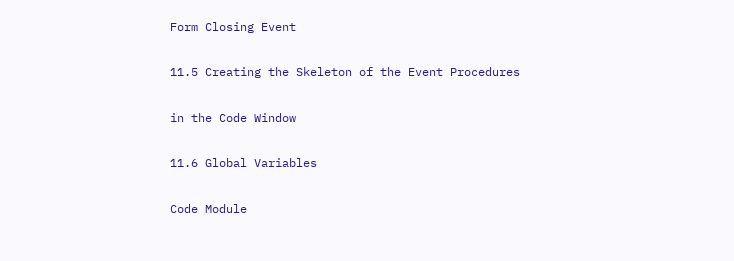Form Closing Event

11.5 Creating the Skeleton of the Event Procedures

in the Code Window

11.6 Global Variables

Code Module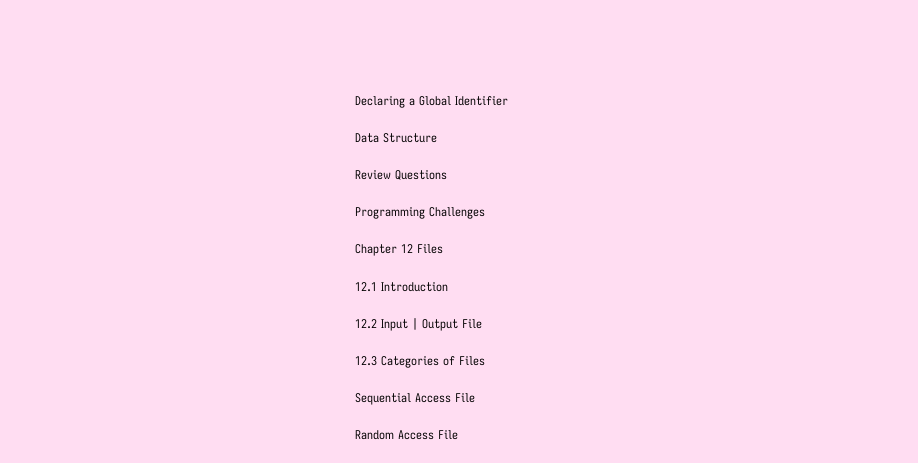Declaring a Global Identifier

Data Structure

Review Questions

Programming Challenges

Chapter 12 Files

12.1 Introduction

12.2 Input | Output File

12.3 Categories of Files

Sequential Access File

Random Access File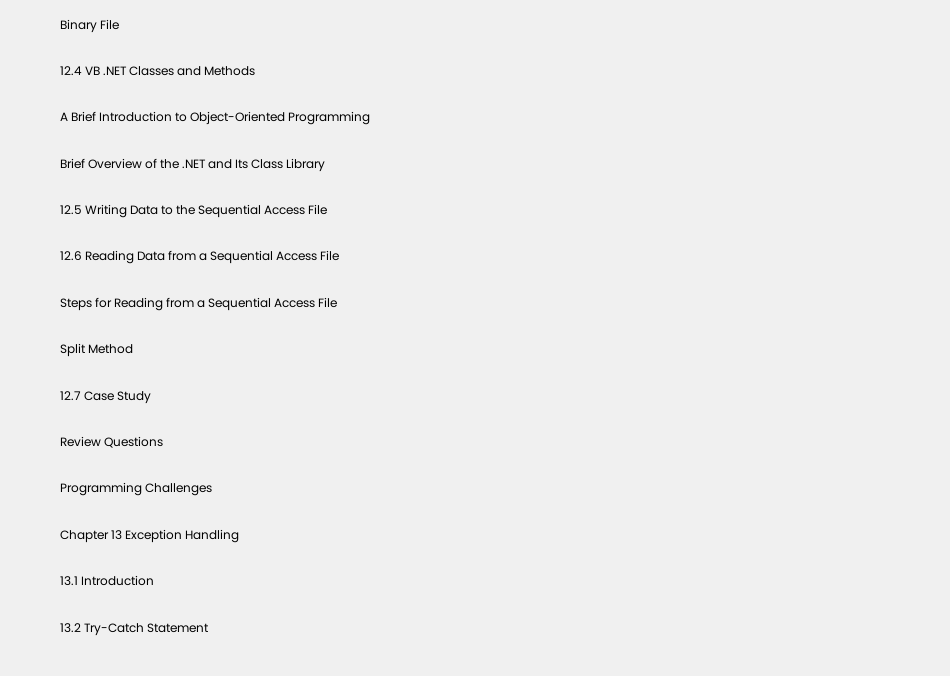Binary File

12.4 VB .NET Classes and Methods

A Brief Introduction to Object-Oriented Programming

Brief Overview of the .NET and Its Class Library

12.5 Writing Data to the Sequential Access File

12.6 Reading Data from a Sequential Access File

Steps for Reading from a Sequential Access File

Split Method

12.7 Case Study

Review Questions

Programming Challenges

Chapter 13 Exception Handling

13.1 Introduction

13.2 Try-Catch Statement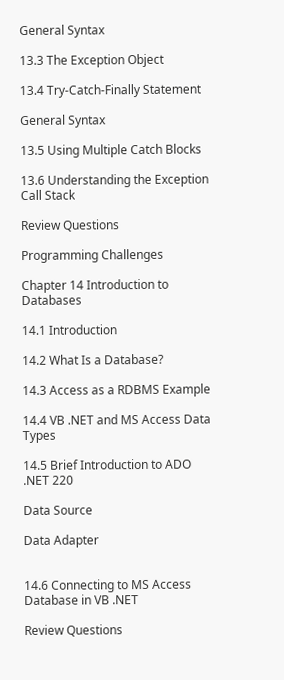General Syntax

13.3 The Exception Object

13.4 Try-Catch-Finally Statement

General Syntax

13.5 Using Multiple Catch Blocks

13.6 Understanding the Exception Call Stack

Review Questions

Programming Challenges

Chapter 14 Introduction to Databases

14.1 Introduction

14.2 What Is a Database?

14.3 Access as a RDBMS Example

14.4 VB .NET and MS Access Data Types

14.5 Brief Introduction to ADO .NET 220

Data Source

Data Adapter


14.6 Connecting to MS Access Database in VB .NET

Review Questions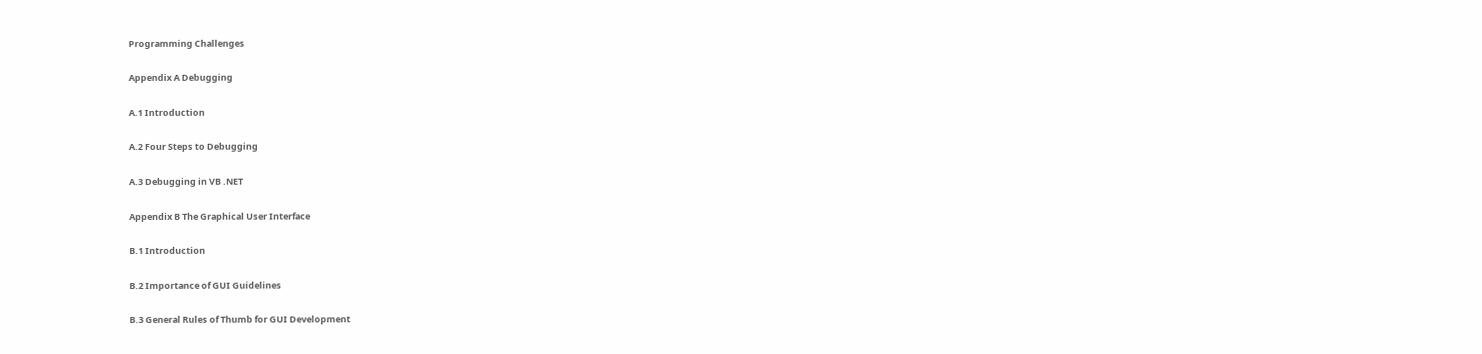Programming Challenges

Appendix A Debugging

A.1 Introduction

A.2 Four Steps to Debugging

A.3 Debugging in VB .NET

Appendix B The Graphical User Interface

B.1 Introduction

B.2 Importance of GUI Guidelines

B.3 General Rules of Thumb for GUI Development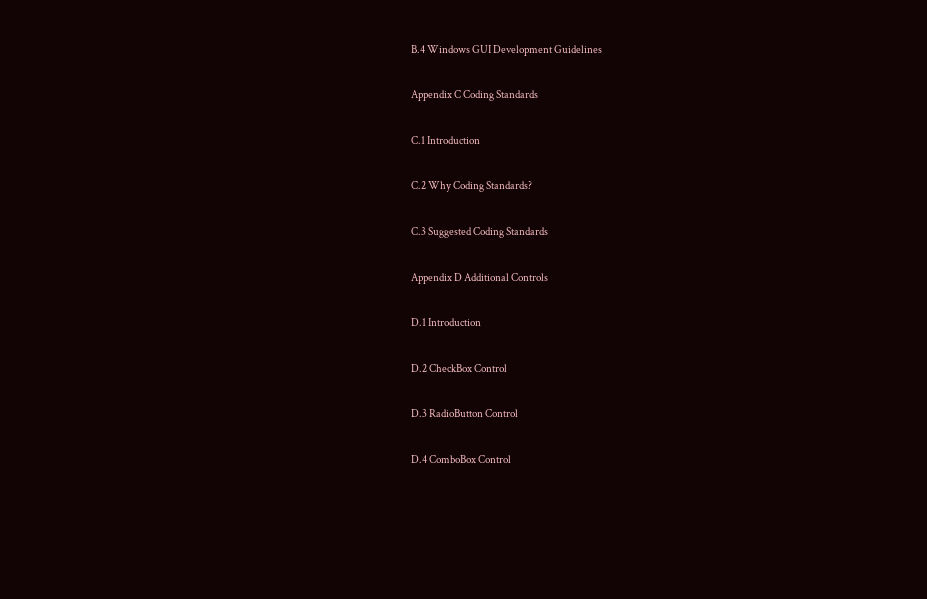B.4 Windows GUI Development Guidelines

Appendix C Coding Standards

C.1 Introduction

C.2 Why Coding Standards?

C.3 Suggested Coding Standards

Appendix D Additional Controls

D.1 Introduction

D.2 CheckBox Control

D.3 RadioButton Control

D.4 ComboBox Control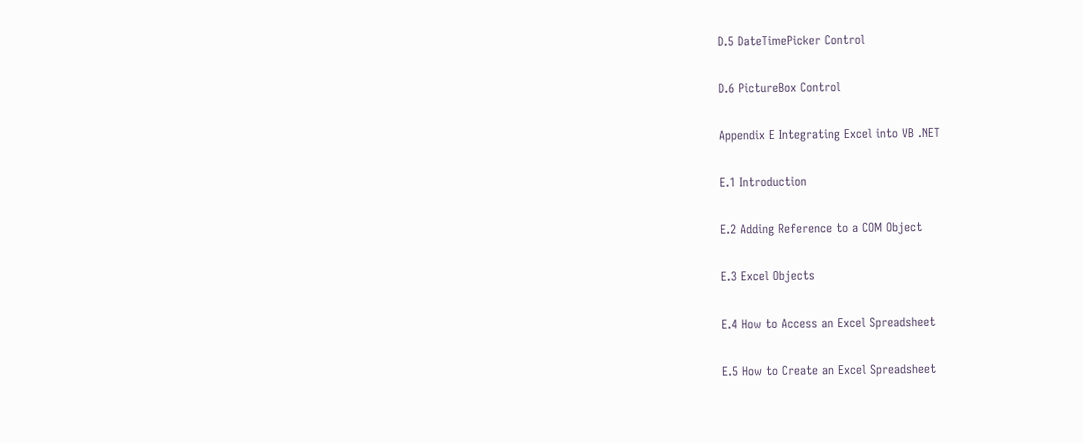D.5 DateTimePicker Control

D.6 PictureBox Control

Appendix E Integrating Excel into VB .NET

E.1 Introduction

E.2 Adding Reference to a COM Object

E.3 Excel Objects

E.4 How to Access an Excel Spreadsheet

E.5 How to Create an Excel Spreadsheet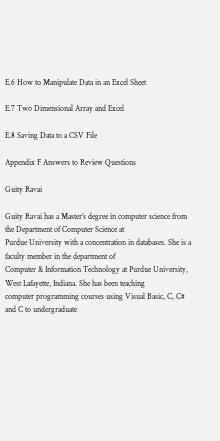E.6 How to Manipulate Data in an Excel Sheet

E.7 Two Dimensional Array and Excel

E.8 Saving Data to a CSV File

Appendix F Answers to Review Questions

Guity Ravai

Guity Ravai has a Master’s degree in computer science from the Department of Computer Science at
Purdue University with a concentration in databases. She is a faculty member in the department of
Computer & Information Technology at Purdue University, West Lafayette, Indiana. She has been teaching
computer programming courses using Visual Basic, C, C# and C to undergraduate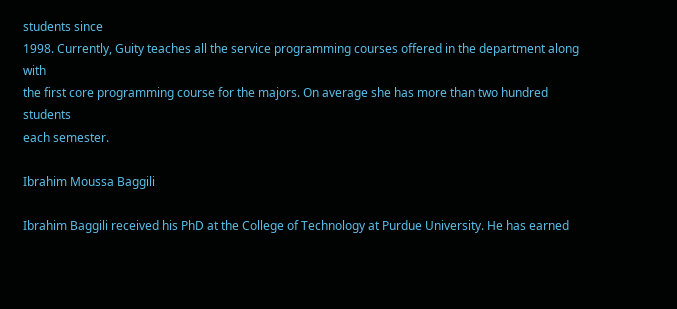students since
1998. Currently, Guity teaches all the service programming courses offered in the department along with
the first core programming course for the majors. On average she has more than two hundred students
each semester.

Ibrahim Moussa Baggili

Ibrahim Baggili received his PhD at the College of Technology at Purdue University. He has earned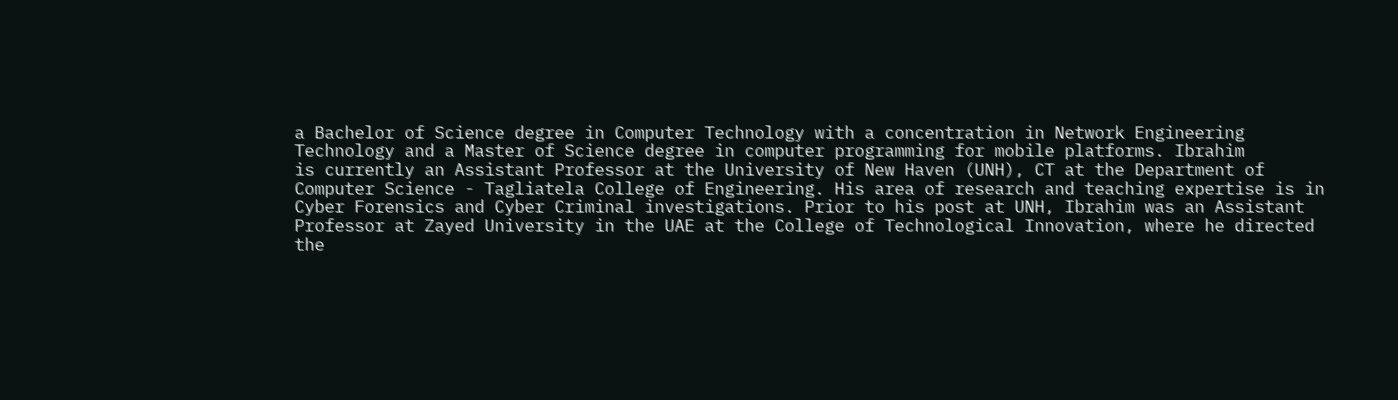a Bachelor of Science degree in Computer Technology with a concentration in Network Engineering
Technology and a Master of Science degree in computer programming for mobile platforms. Ibrahim
is currently an Assistant Professor at the University of New Haven (UNH), CT at the Department of
Computer Science - Tagliatela College of Engineering. His area of research and teaching expertise is in
Cyber Forensics and Cyber Criminal investigations. Prior to his post at UNH, Ibrahim was an Assistant
Professor at Zayed University in the UAE at the College of Technological Innovation, where he directed
the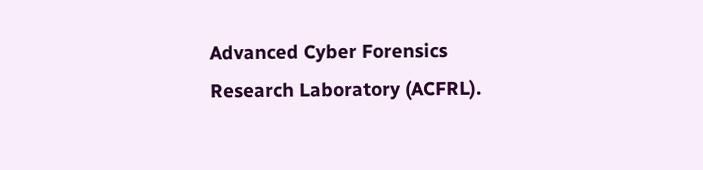Advanced Cyber Forensics Research Laboratory (ACFRL).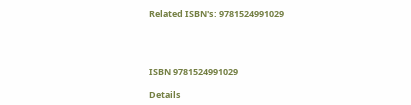Related ISBN's: 9781524991029




ISBN 9781524991029

Details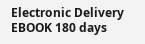Electronic Delivery EBOOK 180 days